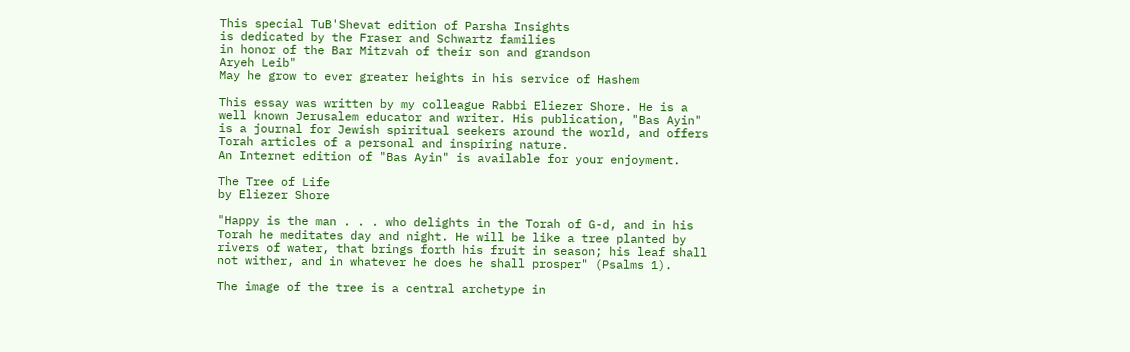This special TuB'Shevat edition of Parsha Insights
is dedicated by the Fraser and Schwartz families
in honor of the Bar Mitzvah of their son and grandson
Aryeh Leib"
May he grow to ever greater heights in his service of Hashem

This essay was written by my colleague Rabbi Eliezer Shore. He is a well known Jerusalem educator and writer. His publication, "Bas Ayin" is a journal for Jewish spiritual seekers around the world, and offers Torah articles of a personal and inspiring nature.
An Internet edition of "Bas Ayin" is available for your enjoyment.

The Tree of Life
by Eliezer Shore

"Happy is the man . . . who delights in the Torah of G-d, and in his Torah he meditates day and night. He will be like a tree planted by rivers of water, that brings forth his fruit in season; his leaf shall not wither, and in whatever he does he shall prosper" (Psalms 1).

The image of the tree is a central archetype in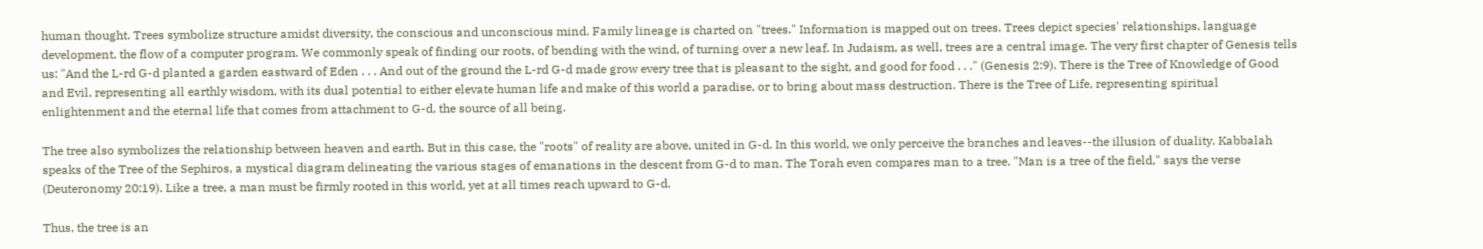human thought. Trees symbolize structure amidst diversity, the conscious and unconscious mind. Family lineage is charted on "trees." Information is mapped out on trees. Trees depict species' relationships, language development, the flow of a computer program. We commonly speak of finding our roots, of bending with the wind, of turning over a new leaf. In Judaism, as well, trees are a central image. The very first chapter of Genesis tells us: "And the L-rd G-d planted a garden eastward of Eden . . . And out of the ground the L-rd G-d made grow every tree that is pleasant to the sight, and good for food . . ." (Genesis 2:9). There is the Tree of Knowledge of Good and Evil, representing all earthly wisdom, with its dual potential to either elevate human life and make of this world a paradise, or to bring about mass destruction. There is the Tree of Life, representing spiritual enlightenment and the eternal life that comes from attachment to G-d, the source of all being.

The tree also symbolizes the relationship between heaven and earth. But in this case, the "roots" of reality are above, united in G-d. In this world, we only perceive the branches and leaves--the illusion of duality. Kabbalah speaks of the Tree of the Sephiros, a mystical diagram delineating the various stages of emanations in the descent from G-d to man. The Torah even compares man to a tree. "Man is a tree of the field," says the verse (Deuteronomy 20:19). Like a tree, a man must be firmly rooted in this world, yet at all times reach upward to G-d.

Thus, the tree is an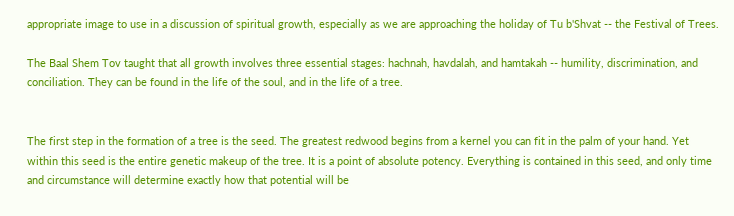appropriate image to use in a discussion of spiritual growth, especially as we are approaching the holiday of Tu b'Shvat -- the Festival of Trees.

The Baal Shem Tov taught that all growth involves three essential stages: hachnah, havdalah, and hamtakah -- humility, discrimination, and conciliation. They can be found in the life of the soul, and in the life of a tree.


The first step in the formation of a tree is the seed. The greatest redwood begins from a kernel you can fit in the palm of your hand. Yet within this seed is the entire genetic makeup of the tree. It is a point of absolute potency. Everything is contained in this seed, and only time and circumstance will determine exactly how that potential will be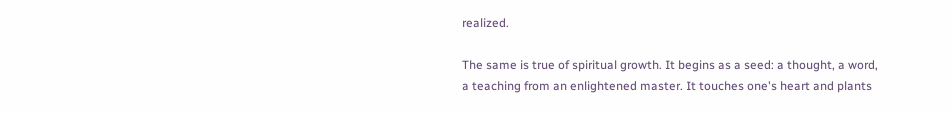realized.

The same is true of spiritual growth. It begins as a seed: a thought, a word, a teaching from an enlightened master. It touches one's heart and plants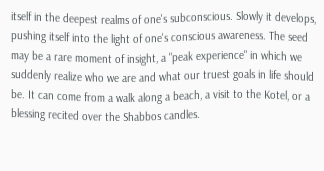itself in the deepest realms of one's subconscious. Slowly it develops, pushing itself into the light of one's conscious awareness. The seed may be a rare moment of insight, a "peak experience" in which we suddenly realize who we are and what our truest goals in life should be. It can come from a walk along a beach, a visit to the Kotel, or a blessing recited over the Shabbos candles.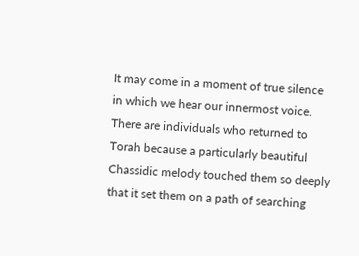It may come in a moment of true silence in which we hear our innermost voice. There are individuals who returned to Torah because a particularly beautiful Chassidic melody touched them so deeply that it set them on a path of searching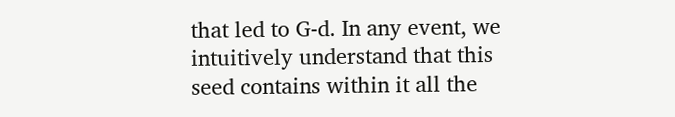that led to G-d. In any event, we intuitively understand that this seed contains within it all the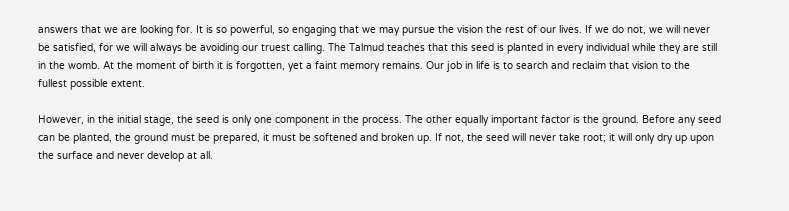answers that we are looking for. It is so powerful, so engaging that we may pursue the vision the rest of our lives. If we do not, we will never be satisfied, for we will always be avoiding our truest calling. The Talmud teaches that this seed is planted in every individual while they are still in the womb. At the moment of birth it is forgotten, yet a faint memory remains. Our job in life is to search and reclaim that vision to the fullest possible extent.

However, in the initial stage, the seed is only one component in the process. The other equally important factor is the ground. Before any seed can be planted, the ground must be prepared, it must be softened and broken up. If not, the seed will never take root; it will only dry up upon the surface and never develop at all.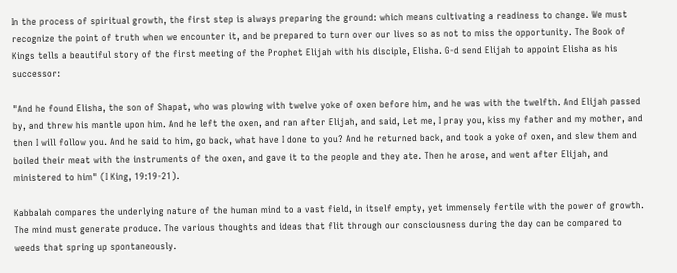In the process of spiritual growth, the first step is always preparing the ground: which means cultivating a readiness to change. We must recognize the point of truth when we encounter it, and be prepared to turn over our lives so as not to miss the opportunity. The Book of Kings tells a beautiful story of the first meeting of the Prophet Elijah with his disciple, Elisha. G-d send Elijah to appoint Elisha as his successor:

"And he found Elisha, the son of Shapat, who was plowing with twelve yoke of oxen before him, and he was with the twelfth. And Elijah passed by, and threw his mantle upon him. And he left the oxen, and ran after Elijah, and said, Let me, I pray you, kiss my father and my mother, and then I will follow you. And he said to him, go back, what have I done to you? And he returned back, and took a yoke of oxen, and slew them and boiled their meat with the instruments of the oxen, and gave it to the people and they ate. Then he arose, and went after Elijah, and ministered to him" (I King, 19:19-21).

Kabbalah compares the underlying nature of the human mind to a vast field, in itself empty, yet immensely fertile with the power of growth. The mind must generate produce. The various thoughts and ideas that flit through our consciousness during the day can be compared to weeds that spring up spontaneously.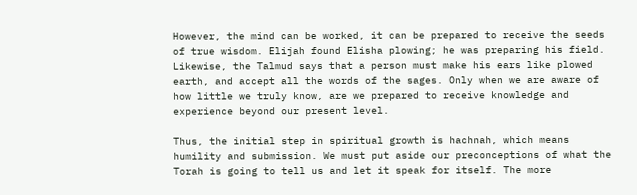However, the mind can be worked, it can be prepared to receive the seeds of true wisdom. Elijah found Elisha plowing; he was preparing his field. Likewise, the Talmud says that a person must make his ears like plowed earth, and accept all the words of the sages. Only when we are aware of how little we truly know, are we prepared to receive knowledge and experience beyond our present level.

Thus, the initial step in spiritual growth is hachnah, which means humility and submission. We must put aside our preconceptions of what the Torah is going to tell us and let it speak for itself. The more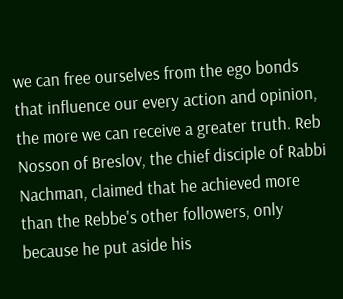we can free ourselves from the ego bonds that influence our every action and opinion, the more we can receive a greater truth. Reb Nosson of Breslov, the chief disciple of Rabbi Nachman, claimed that he achieved more than the Rebbe's other followers, only because he put aside his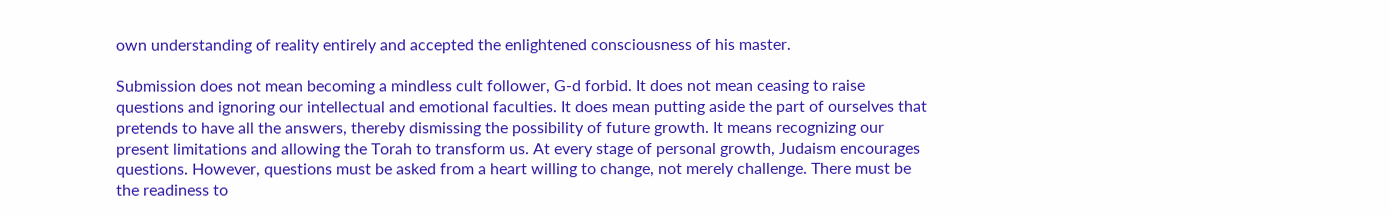own understanding of reality entirely and accepted the enlightened consciousness of his master.

Submission does not mean becoming a mindless cult follower, G-d forbid. It does not mean ceasing to raise questions and ignoring our intellectual and emotional faculties. It does mean putting aside the part of ourselves that pretends to have all the answers, thereby dismissing the possibility of future growth. It means recognizing our present limitations and allowing the Torah to transform us. At every stage of personal growth, Judaism encourages questions. However, questions must be asked from a heart willing to change, not merely challenge. There must be the readiness to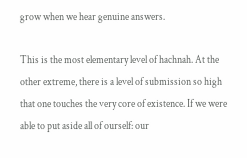grow when we hear genuine answers.

This is the most elementary level of hachnah. At the other extreme, there is a level of submission so high that one touches the very core of existence. If we were able to put aside all of ourself: our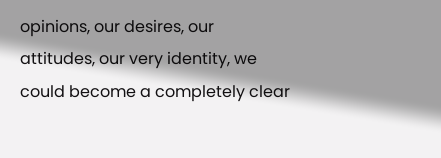opinions, our desires, our attitudes, our very identity, we could become a completely clear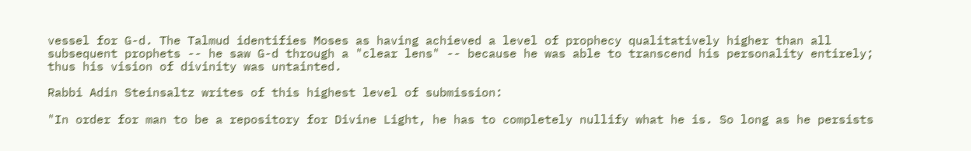vessel for G-d. The Talmud identifies Moses as having achieved a level of prophecy qualitatively higher than all subsequent prophets -- he saw G-d through a "clear lens" -- because he was able to transcend his personality entirely; thus his vision of divinity was untainted.

Rabbi Adin Steinsaltz writes of this highest level of submission:

"In order for man to be a repository for Divine Light, he has to completely nullify what he is. So long as he persists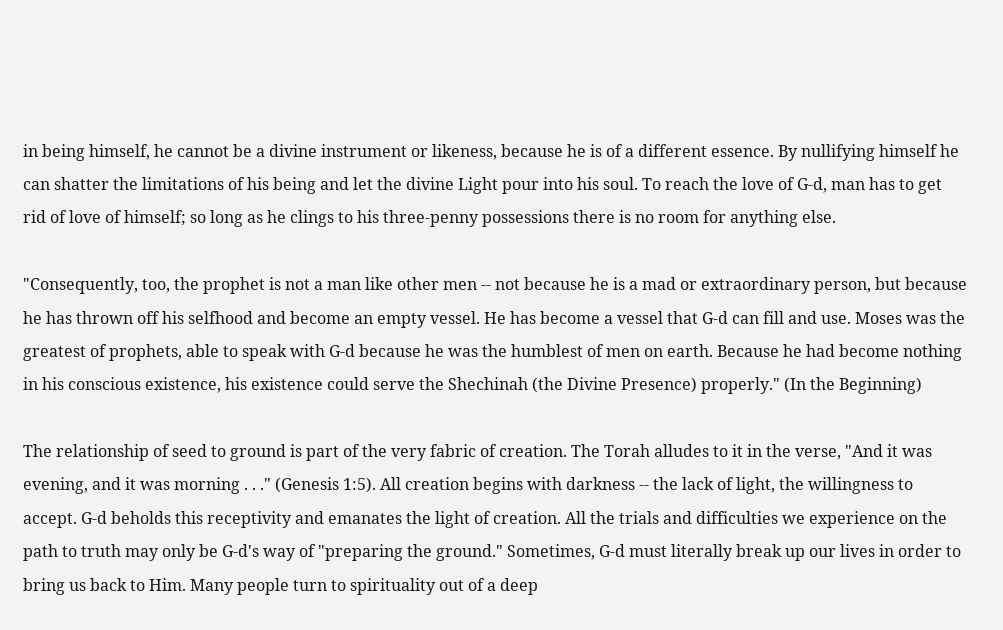in being himself, he cannot be a divine instrument or likeness, because he is of a different essence. By nullifying himself he can shatter the limitations of his being and let the divine Light pour into his soul. To reach the love of G-d, man has to get rid of love of himself; so long as he clings to his three-penny possessions there is no room for anything else.

"Consequently, too, the prophet is not a man like other men -- not because he is a mad or extraordinary person, but because he has thrown off his selfhood and become an empty vessel. He has become a vessel that G-d can fill and use. Moses was the greatest of prophets, able to speak with G-d because he was the humblest of men on earth. Because he had become nothing in his conscious existence, his existence could serve the Shechinah (the Divine Presence) properly." (In the Beginning)

The relationship of seed to ground is part of the very fabric of creation. The Torah alludes to it in the verse, "And it was evening, and it was morning . . ." (Genesis 1:5). All creation begins with darkness -- the lack of light, the willingness to accept. G-d beholds this receptivity and emanates the light of creation. All the trials and difficulties we experience on the path to truth may only be G-d's way of "preparing the ground." Sometimes, G-d must literally break up our lives in order to bring us back to Him. Many people turn to spirituality out of a deep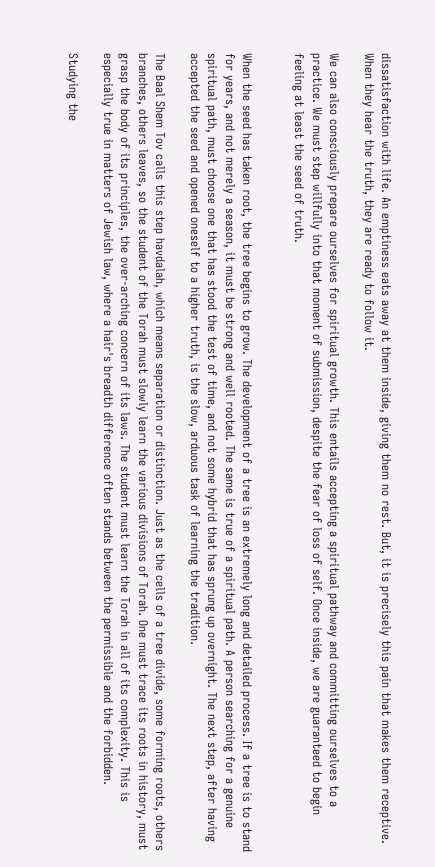dissatisfaction with life. An emptiness eats away at them inside, giving them no rest. But, it is precisely this pain that makes them receptive. When they hear the truth, they are ready to follow it.

We can also consciously prepare ourselves for spiritual growth. This entails accepting a spiritual pathway and committing ourselves to a practice. We must step willfully into that moment of submission, despite the fear of loss of self. Once inside, we are guaranteed to begin feeling at least the seed of truth.


When the seed has taken root, the tree begins to grow. The development of a tree is an extremely long and detailed process. If a tree is to stand for years, and not merely a season, it must be strong and well rooted. The same is true of a spiritual path. A person searching for a genuine spiritual path, must choose one that has stood the test of time, and not some hybrid that has sprung up overnight. The next step, after having accepted the seed and opened oneself to a higher truth, is the slow, arduous task of learning the tradition.

The Baal Shem Tov calls this step havdalah, which means separation or distinction. Just as the cells of a tree divide, some forming roots, others branches, others leaves, so the student of the Torah must slowly learn the various divisions of Torah. One must trace its roots in history, must grasp the body of its principles, the over-arching concern of its laws. The student must learn the Torah in all of its complexity. This is especially true in matters of Jewish law, where a hair's breadth difference often stands between the permissible and the forbidden.

Studying the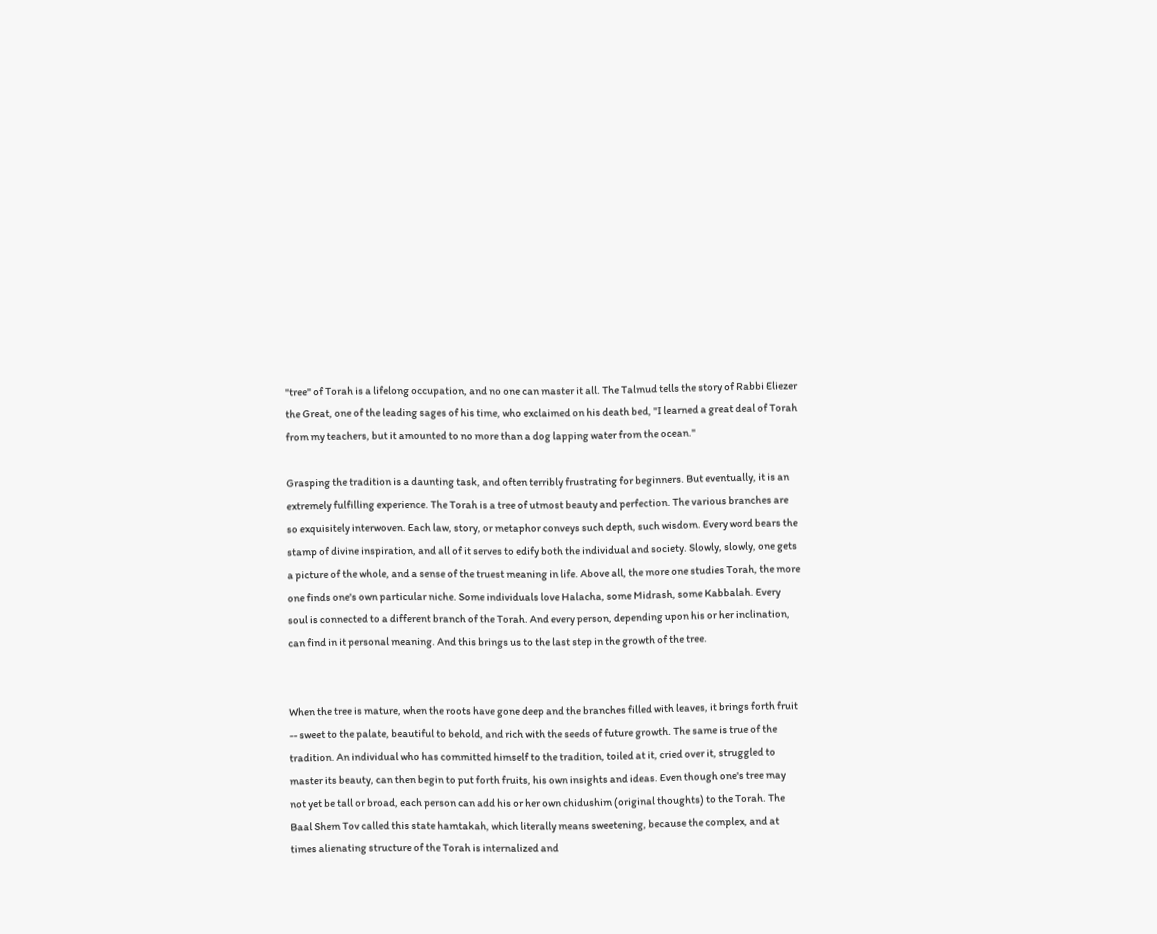"tree" of Torah is a lifelong occupation, and no one can master it all. The Talmud tells the story of Rabbi Eliezer the Great, one of the leading sages of his time, who exclaimed on his death bed, "I learned a great deal of Torah from my teachers, but it amounted to no more than a dog lapping water from the ocean."

Grasping the tradition is a daunting task, and often terribly frustrating for beginners. But eventually, it is an extremely fulfilling experience. The Torah is a tree of utmost beauty and perfection. The various branches are so exquisitely interwoven. Each law, story, or metaphor conveys such depth, such wisdom. Every word bears the stamp of divine inspiration, and all of it serves to edify both the individual and society. Slowly, slowly, one gets a picture of the whole, and a sense of the truest meaning in life. Above all, the more one studies Torah, the more one finds one's own particular niche. Some individuals love Halacha, some Midrash, some Kabbalah. Every soul is connected to a different branch of the Torah. And every person, depending upon his or her inclination, can find in it personal meaning. And this brings us to the last step in the growth of the tree.


When the tree is mature, when the roots have gone deep and the branches filled with leaves, it brings forth fruit -- sweet to the palate, beautiful to behold, and rich with the seeds of future growth. The same is true of the tradition. An individual who has committed himself to the tradition, toiled at it, cried over it, struggled to master its beauty, can then begin to put forth fruits, his own insights and ideas. Even though one's tree may not yet be tall or broad, each person can add his or her own chidushim (original thoughts) to the Torah. The Baal Shem Tov called this state hamtakah, which literally means sweetening, because the complex, and at times alienating structure of the Torah is internalized and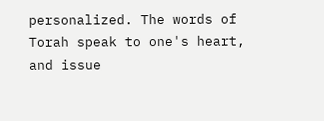personalized. The words of Torah speak to one's heart, and issue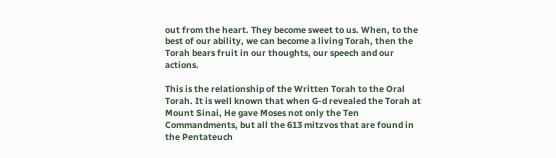out from the heart. They become sweet to us. When, to the best of our ability, we can become a living Torah, then the Torah bears fruit in our thoughts, our speech and our actions.

This is the relationship of the Written Torah to the Oral Torah. It is well known that when G-d revealed the Torah at Mount Sinai, He gave Moses not only the Ten Commandments, but all the 613 mitzvos that are found in the Pentateuch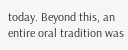today. Beyond this, an entire oral tradition was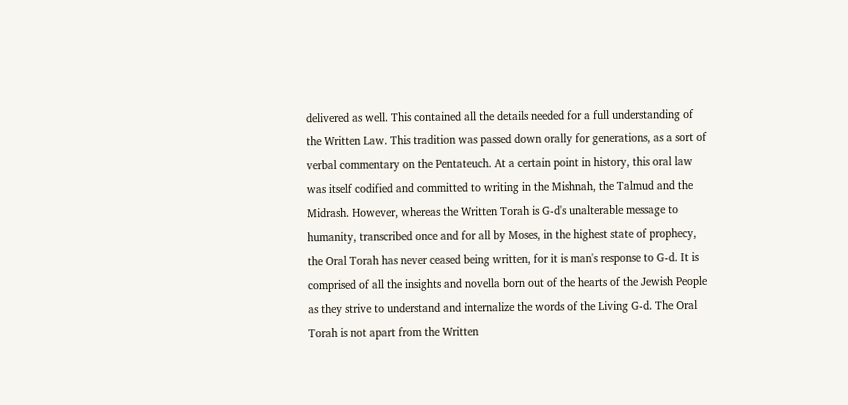delivered as well. This contained all the details needed for a full understanding of the Written Law. This tradition was passed down orally for generations, as a sort of verbal commentary on the Pentateuch. At a certain point in history, this oral law was itself codified and committed to writing in the Mishnah, the Talmud and the Midrash. However, whereas the Written Torah is G-d's unalterable message to humanity, transcribed once and for all by Moses, in the highest state of prophecy, the Oral Torah has never ceased being written, for it is man's response to G-d. It is comprised of all the insights and novella born out of the hearts of the Jewish People as they strive to understand and internalize the words of the Living G-d. The Oral Torah is not apart from the Written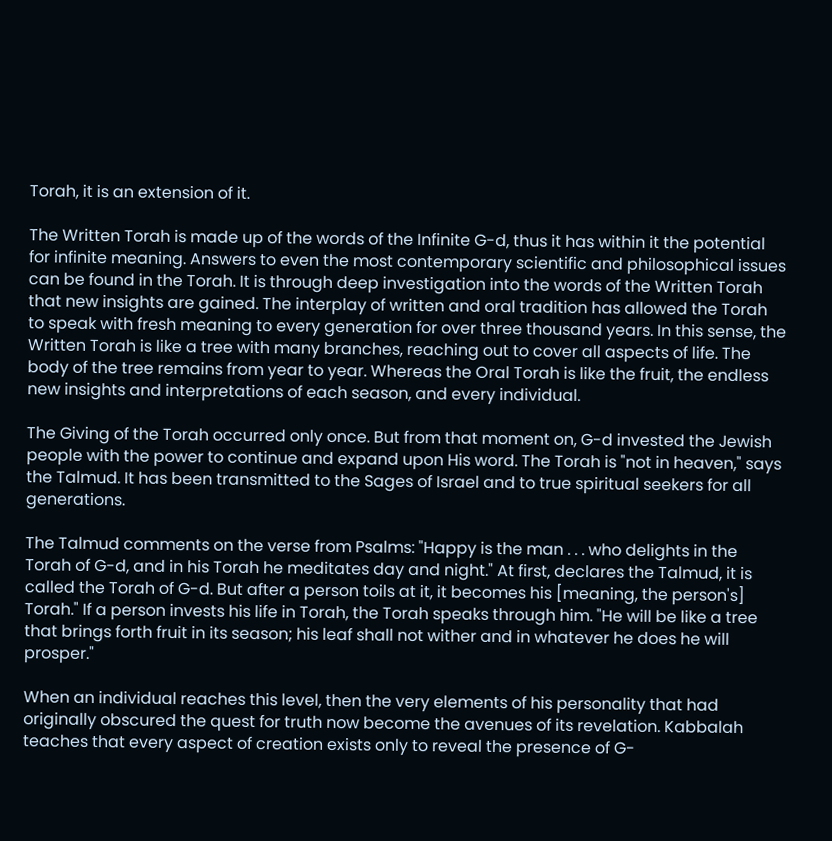Torah, it is an extension of it.

The Written Torah is made up of the words of the Infinite G-d, thus it has within it the potential for infinite meaning. Answers to even the most contemporary scientific and philosophical issues can be found in the Torah. It is through deep investigation into the words of the Written Torah that new insights are gained. The interplay of written and oral tradition has allowed the Torah to speak with fresh meaning to every generation for over three thousand years. In this sense, the Written Torah is like a tree with many branches, reaching out to cover all aspects of life. The body of the tree remains from year to year. Whereas the Oral Torah is like the fruit, the endless new insights and interpretations of each season, and every individual.

The Giving of the Torah occurred only once. But from that moment on, G-d invested the Jewish people with the power to continue and expand upon His word. The Torah is "not in heaven," says the Talmud. It has been transmitted to the Sages of Israel and to true spiritual seekers for all generations.

The Talmud comments on the verse from Psalms: "Happy is the man . . . who delights in the Torah of G-d, and in his Torah he meditates day and night." At first, declares the Talmud, it is called the Torah of G-d. But after a person toils at it, it becomes his [meaning, the person's] Torah." If a person invests his life in Torah, the Torah speaks through him. "He will be like a tree that brings forth fruit in its season; his leaf shall not wither and in whatever he does he will prosper."

When an individual reaches this level, then the very elements of his personality that had originally obscured the quest for truth now become the avenues of its revelation. Kabbalah teaches that every aspect of creation exists only to reveal the presence of G-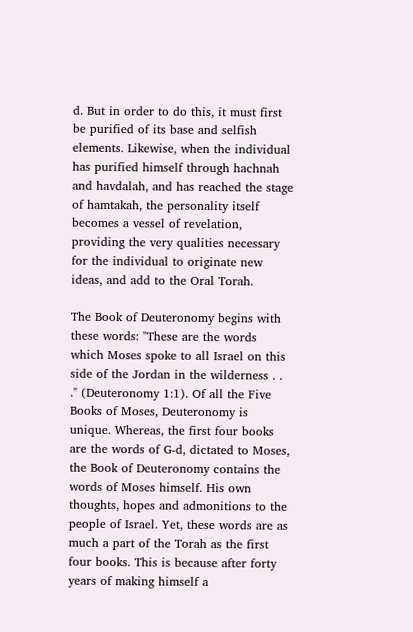d. But in order to do this, it must first be purified of its base and selfish elements. Likewise, when the individual has purified himself through hachnah and havdalah, and has reached the stage of hamtakah, the personality itself becomes a vessel of revelation, providing the very qualities necessary for the individual to originate new ideas, and add to the Oral Torah.

The Book of Deuteronomy begins with these words: "These are the words which Moses spoke to all Israel on this side of the Jordan in the wilderness . . ." (Deuteronomy 1:1). Of all the Five Books of Moses, Deuteronomy is unique. Whereas, the first four books are the words of G-d, dictated to Moses, the Book of Deuteronomy contains the words of Moses himself. His own thoughts, hopes and admonitions to the people of Israel. Yet, these words are as much a part of the Torah as the first four books. This is because after forty years of making himself a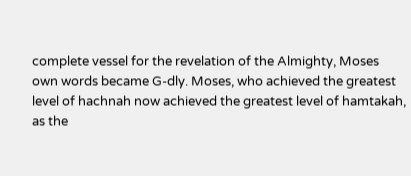complete vessel for the revelation of the Almighty, Moses own words became G-dly. Moses, who achieved the greatest level of hachnah now achieved the greatest level of hamtakah, as the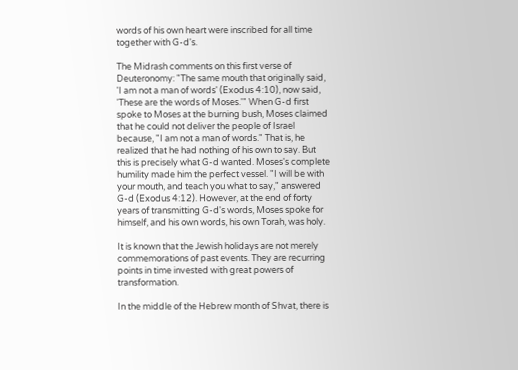words of his own heart were inscribed for all time together with G-d's.

The Midrash comments on this first verse of Deuteronomy: "The same mouth that originally said, 'I am not a man of words' (Exodus 4:10), now said, 'These are the words of Moses.'" When G-d first spoke to Moses at the burning bush, Moses claimed that he could not deliver the people of Israel because, "I am not a man of words." That is, he realized that he had nothing of his own to say. But this is precisely what G-d wanted. Moses's complete humility made him the perfect vessel. "I will be with your mouth, and teach you what to say," answered G-d (Exodus 4:12). However, at the end of forty years of transmitting G-d's words, Moses spoke for himself, and his own words, his own Torah, was holy.

It is known that the Jewish holidays are not merely commemorations of past events. They are recurring points in time invested with great powers of transformation.

In the middle of the Hebrew month of Shvat, there is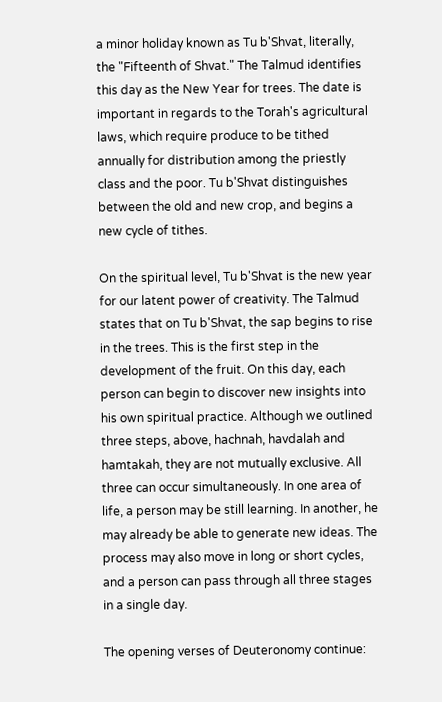a minor holiday known as Tu b'Shvat, literally, the "Fifteenth of Shvat." The Talmud identifies this day as the New Year for trees. The date is important in regards to the Torah's agricultural laws, which require produce to be tithed annually for distribution among the priestly class and the poor. Tu b'Shvat distinguishes between the old and new crop, and begins a new cycle of tithes.

On the spiritual level, Tu b'Shvat is the new year for our latent power of creativity. The Talmud states that on Tu b'Shvat, the sap begins to rise in the trees. This is the first step in the development of the fruit. On this day, each person can begin to discover new insights into his own spiritual practice. Although we outlined three steps, above, hachnah, havdalah and hamtakah, they are not mutually exclusive. All three can occur simultaneously. In one area of life, a person may be still learning. In another, he may already be able to generate new ideas. The process may also move in long or short cycles, and a person can pass through all three stages in a single day.

The opening verses of Deuteronomy continue: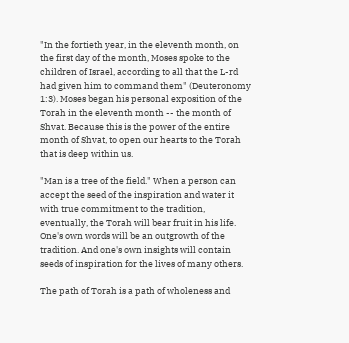"In the fortieth year, in the eleventh month, on the first day of the month, Moses spoke to the children of Israel, according to all that the L-rd had given him to command them" (Deuteronomy 1:3). Moses began his personal exposition of the Torah in the eleventh month -- the month of Shvat. Because this is the power of the entire month of Shvat, to open our hearts to the Torah that is deep within us.

"Man is a tree of the field." When a person can accept the seed of the inspiration and water it with true commitment to the tradition, eventually, the Torah will bear fruit in his life. One's own words will be an outgrowth of the tradition. And one's own insights will contain seeds of inspiration for the lives of many others.

The path of Torah is a path of wholeness and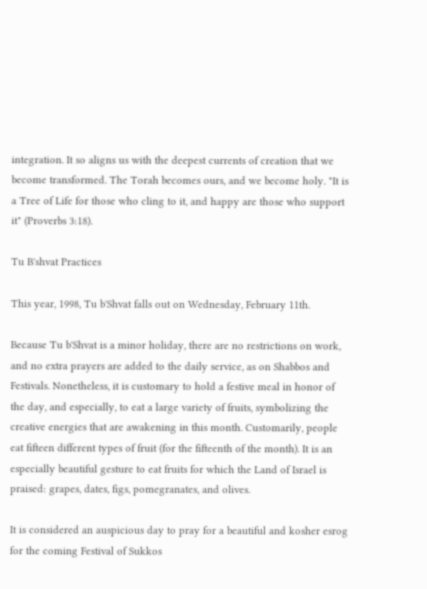integration. It so aligns us with the deepest currents of creation that we become transformed. The Torah becomes ours, and we become holy. "It is a Tree of Life for those who cling to it, and happy are those who support it" (Proverbs 3:18).

Tu B'shvat Practices

This year, 1998, Tu b'Shvat falls out on Wednesday, February 11th.

Because Tu b'Shvat is a minor holiday, there are no restrictions on work, and no extra prayers are added to the daily service, as on Shabbos and Festivals. Nonetheless, it is customary to hold a festive meal in honor of the day, and especially, to eat a large variety of fruits, symbolizing the creative energies that are awakening in this month. Customarily, people eat fifteen different types of fruit (for the fifteenth of the month). It is an especially beautiful gesture to eat fruits for which the Land of Israel is praised: grapes, dates, figs, pomegranates, and olives.

It is considered an auspicious day to pray for a beautiful and kosher esrog for the coming Festival of Sukkos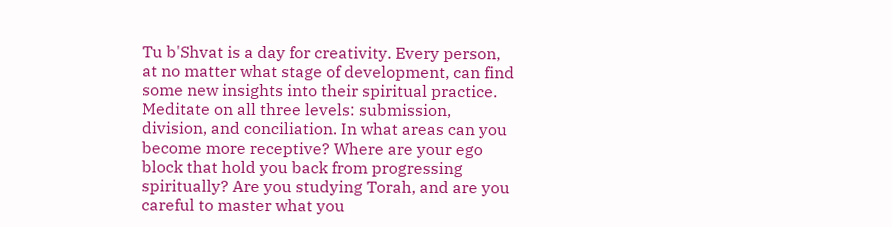Tu b'Shvat is a day for creativity. Every person, at no matter what stage of development, can find some new insights into their spiritual practice. Meditate on all three levels: submission, division, and conciliation. In what areas can you become more receptive? Where are your ego block that hold you back from progressing spiritually? Are you studying Torah, and are you careful to master what you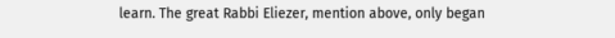learn. The great Rabbi Eliezer, mention above, only began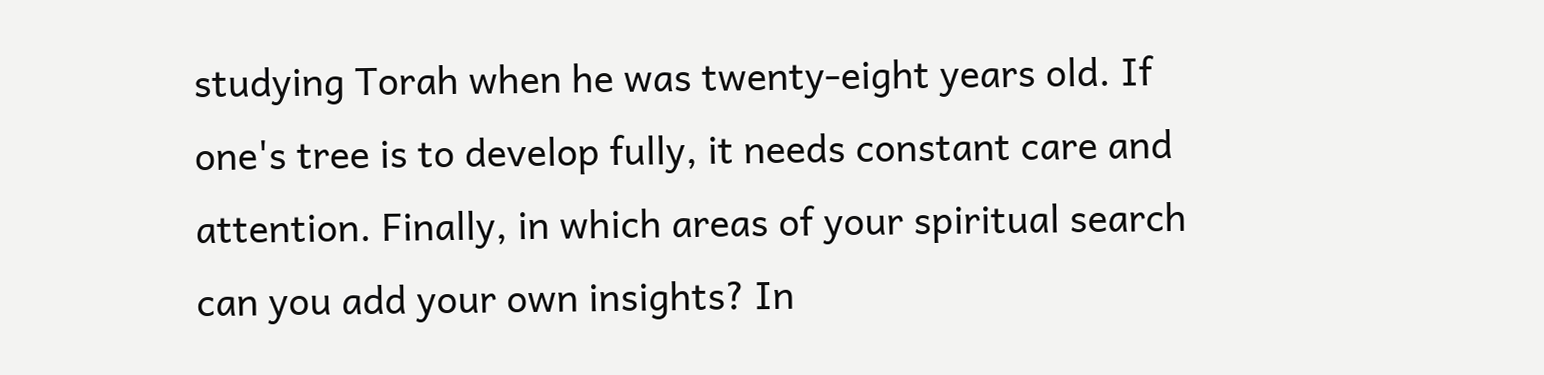studying Torah when he was twenty-eight years old. If one's tree is to develop fully, it needs constant care and attention. Finally, in which areas of your spiritual search can you add your own insights? In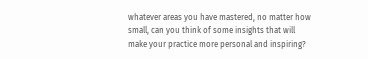whatever areas you have mastered, no matter how small, can you think of some insights that will make your practice more personal and inspiring?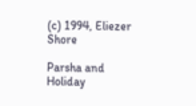(c) 1994, Eliezer Shore

Parsha and Holiday